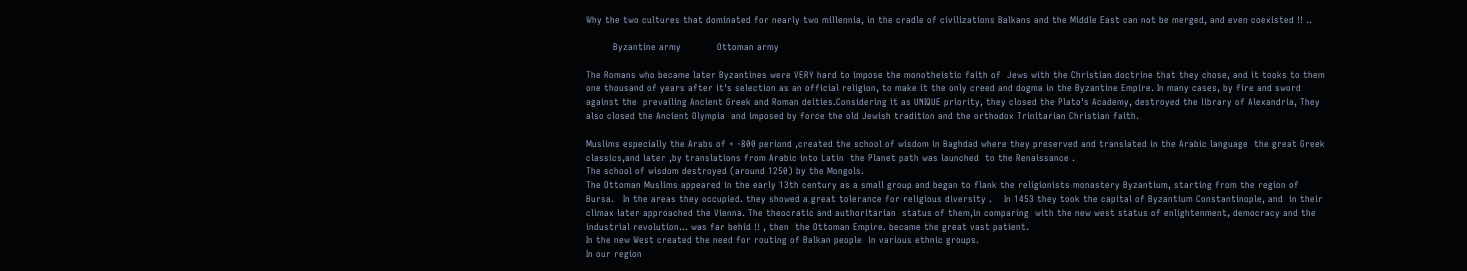Why the two cultures that dominated for nearly two millennia, in the cradle of civilizations Balkans and the Middle East can not be merged, and even coexisted !! ..

         Byzantine army            Ottoman army

The Romans who became later Byzantines were VERY hard to impose the monotheistic faith of  Jews with the Christian doctrine that they chose, and it tooks to them one thousand of years after it's selection as an official religion, to make it the only creed and dogma in the Byzantine Empire. In many cases, by fire and sword against the  prevailing Ancient Greek and Roman deities.Considering it as UNIQUE priority, they closed the Plato's Academy, destroyed the library of Alexandria, They also closed the Ancient Olympia  and imposed by force the old Jewish tradition and the orthodox Trinitarian Christian faith.

Muslims especially the Arabs of + -800 periond ,created the school of wisdom in Baghdad where they preserved and translated in the Arabic language  the great Greek classics,and later ,by translations from Arabic into Latin  the Planet path was launched  to the Renaissance .
The school of wisdom destroyed (around 1250) by the Mongols.
The Ottoman Muslims appeared in the early 13th century as a small group and began to flank the religionists monastery Byzantium, starting from the region of Bursa.   In the areas they occupied. they showed a great tolerance for religious diversity .    In 1453 they took the capital of Byzantium Constantinople, and  in their climax later approached the Vienna. The theocratic and authoritarian  status of them,in comparing  with the new west status of enlightenment, democracy and the industrial revolution... was far behid !! , then  the Ottoman Empire. became the great vast patient.
In the new West created the need for routing of Balkan people  in various ethnic groups.
In our region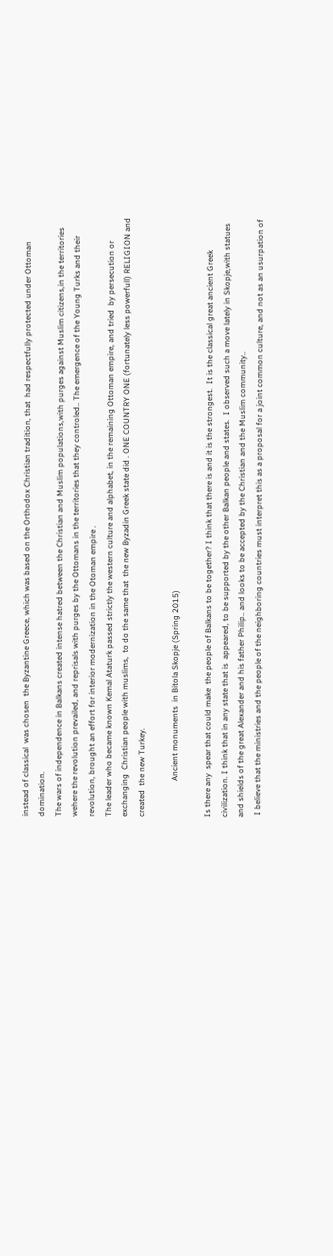instead of classical  was chosen  the Byzantine Greece, which was based on the Orthodox Christian tradition, that  had respectfully protected under Ottoman domination.
The wars of independence in Balkans created intense hatred between the Christian and Muslim populations,with purges against Muslim citizens,in the territories wehere the revolution prevailed, and reprisals with purges by the Ottomans in the territories that they controled.. The emergence of the Young Turks and their revolution, brought an effort for interior modernization in the Otoman empire .
The leader who became known Kemal Ataturk passed strictly the western culture and alphabet, in the remaining Ottoman empire, and tried  by persecution or exchanging  Christian people with muslims,  to do the same that  the new Byzadin Greek state did . ONE COUNTRY ONE (fortunately less powerfull) RELIGION and created  the new Turkey.

                  Ancient monuments  in Bitola Skopje (Spring 2015)

Is there any  spear that could make  the people of Balkans to be together? I think that there is and it is the strongest.  It is the classical great ancient Greek civilization. I think that in any state that is  appeared, to be supported by the other Balkan people and states.  I observed such a move lately in Skopje,with statues and shields of the great Alexander and his father Philip.. and looks to be accepted by the Christian and the Muslim community..
 I believe that the ministries and the people of the neighboring countries must interpret this as a proposal for a joint common culture, and not as an usurpation of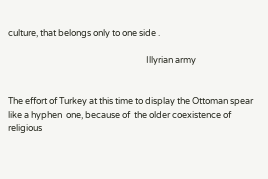culture, that belongs only to one side .

                                                                     Illyrian army


The effort of Turkey at this time to display the Ottoman spear like a hyphen  one, because of  the older coexistence of religious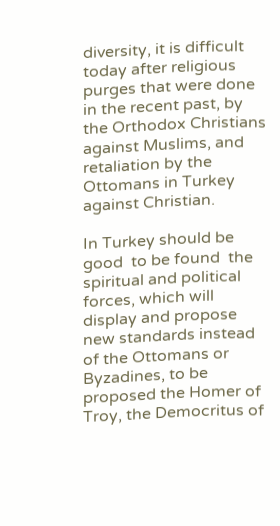diversity, it is difficult today after religious purges that were done in the recent past, by the Orthodox Christians against Muslims, and retaliation by the Ottomans in Turkey against Christian.

In Turkey should be good  to be found  the spiritual and political forces, which will display and propose new standards instead of the Ottomans or Byzadines, to be proposed the Homer of Troy, the Democritus of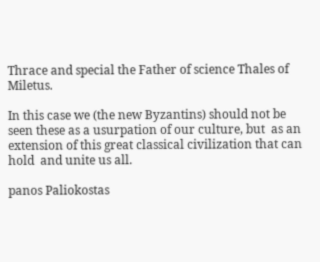Thrace and special the Father of science Thales of Miletus.

In this case we (the new Byzantins) should not be seen these as a usurpation of our culture, but  as an extension of this great classical civilization that can hold  and unite us all.

panos Paliokostas